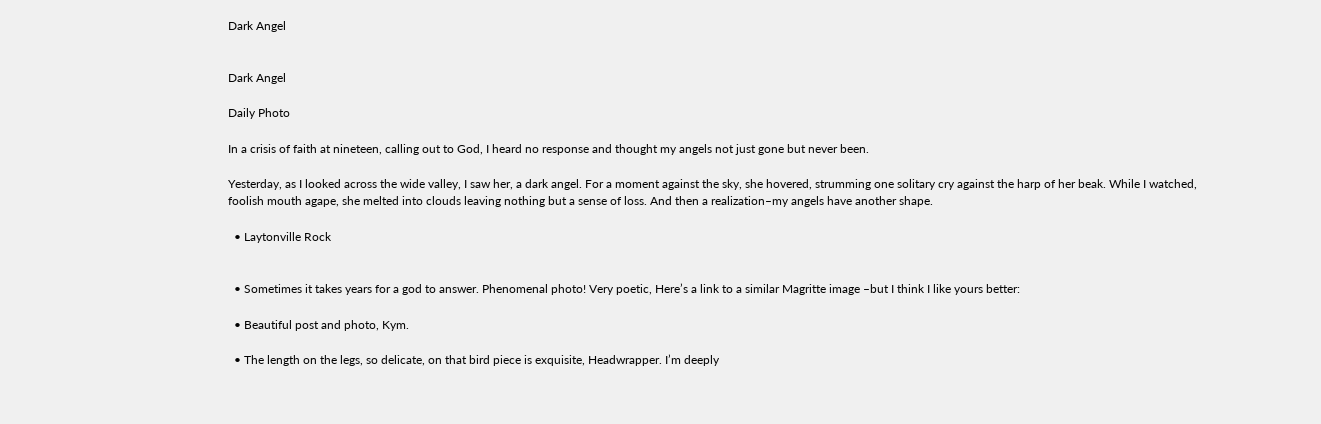Dark Angel


Dark Angel

Daily Photo

In a crisis of faith at nineteen, calling out to God, I heard no response and thought my angels not just gone but never been.

Yesterday, as I looked across the wide valley, I saw her, a dark angel. For a moment against the sky, she hovered, strumming one solitary cry against the harp of her beak. While I watched, foolish mouth agape, she melted into clouds leaving nothing but a sense of loss. And then a realization–my angels have another shape.

  • Laytonville Rock


  • Sometimes it takes years for a god to answer. Phenomenal photo! Very poetic, Here’s a link to a similar Magritte image –but I think I like yours better:

  • Beautiful post and photo, Kym.

  • The length on the legs, so delicate, on that bird piece is exquisite, Headwrapper. I’m deeply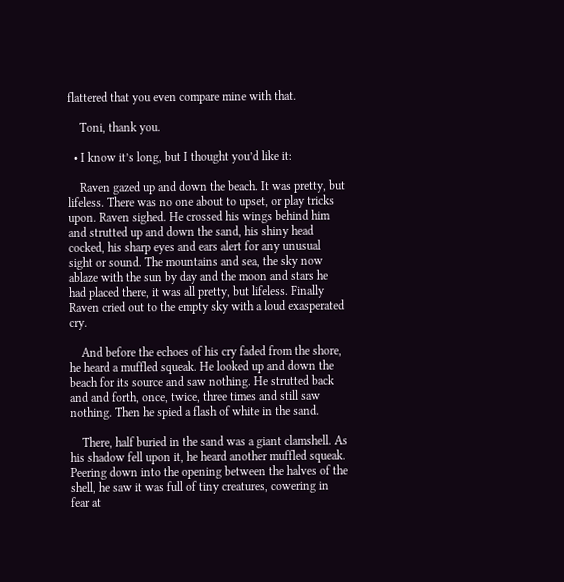flattered that you even compare mine with that.

    Toni, thank you.

  • I know it’s long, but I thought you’d like it:

    Raven gazed up and down the beach. It was pretty, but lifeless. There was no one about to upset, or play tricks upon. Raven sighed. He crossed his wings behind him and strutted up and down the sand, his shiny head cocked, his sharp eyes and ears alert for any unusual sight or sound. The mountains and sea, the sky now ablaze with the sun by day and the moon and stars he had placed there, it was all pretty, but lifeless. Finally Raven cried out to the empty sky with a loud exasperated cry.

    And before the echoes of his cry faded from the shore, he heard a muffled squeak. He looked up and down the beach for its source and saw nothing. He strutted back and and forth, once, twice, three times and still saw nothing. Then he spied a flash of white in the sand.

    There, half buried in the sand was a giant clamshell. As his shadow fell upon it, he heard another muffled squeak. Peering down into the opening between the halves of the shell, he saw it was full of tiny creatures, cowering in fear at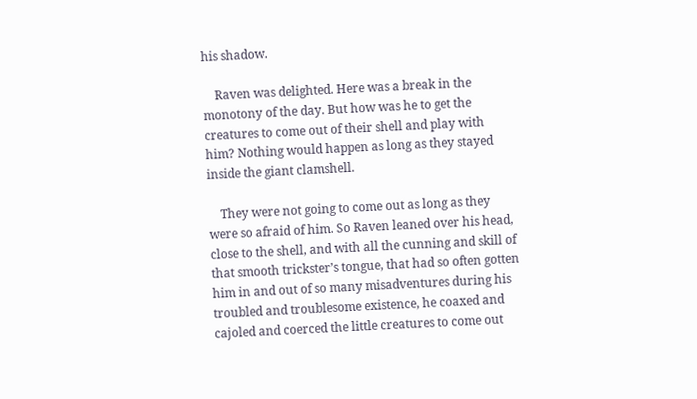his shadow.

    Raven was delighted. Here was a break in the monotony of the day. But how was he to get the creatures to come out of their shell and play with him? Nothing would happen as long as they stayed inside the giant clamshell.

    They were not going to come out as long as they were so afraid of him. So Raven leaned over his head, close to the shell, and with all the cunning and skill of that smooth trickster’s tongue, that had so often gotten him in and out of so many misadventures during his troubled and troublesome existence, he coaxed and cajoled and coerced the little creatures to come out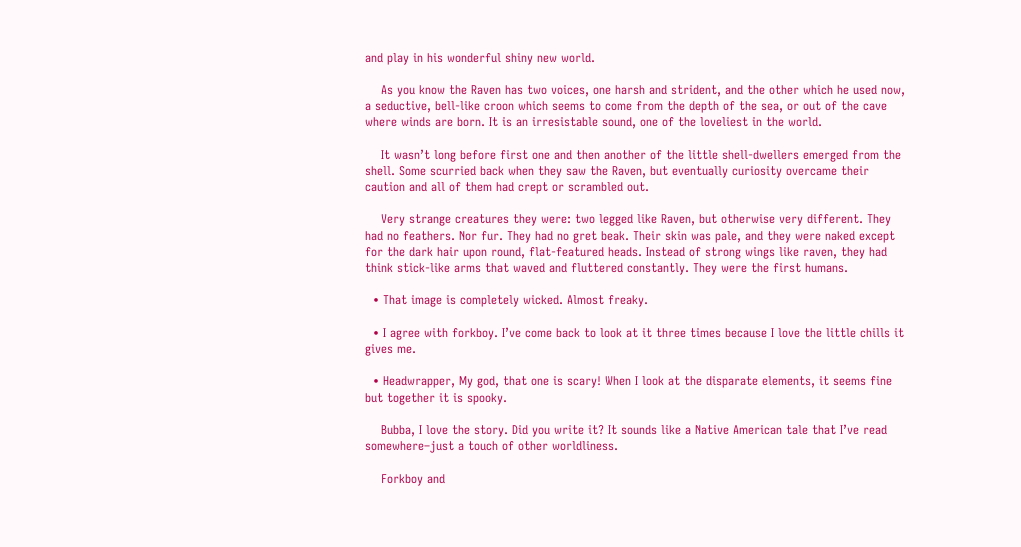and play in his wonderful shiny new world.

    As you know the Raven has two voices, one harsh and strident, and the other which he used now, a seductive, bell-like croon which seems to come from the depth of the sea, or out of the cave where winds are born. It is an irresistable sound, one of the loveliest in the world.

    It wasn’t long before first one and then another of the little shell-dwellers emerged from the shell. Some scurried back when they saw the Raven, but eventually curiosity overcame their caution and all of them had crept or scrambled out.

    Very strange creatures they were: two legged like Raven, but otherwise very different. They had no feathers. Nor fur. They had no gret beak. Their skin was pale, and they were naked except for the dark hair upon round, flat-featured heads. Instead of strong wings like raven, they had think stick-like arms that waved and fluttered constantly. They were the first humans.

  • That image is completely wicked. Almost freaky.

  • I agree with forkboy. I’ve come back to look at it three times because I love the little chills it gives me.

  • Headwrapper, My god, that one is scary! When I look at the disparate elements, it seems fine but together it is spooky.

    Bubba, I love the story. Did you write it? It sounds like a Native American tale that I’ve read somewhere–just a touch of other worldliness.

    Forkboy and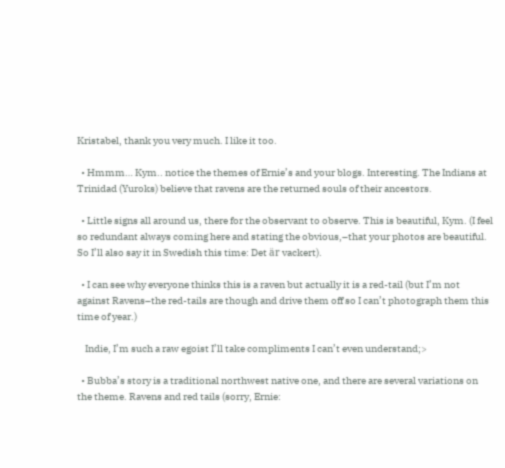Kristabel, thank you very much. I like it too.

  • Hmmm… Kym.. notice the themes of Ernie’s and your blogs. Interesting. The Indians at Trinidad (Yuroks) believe that ravens are the returned souls of their ancestors.

  • Little signs all around us, there for the observant to observe. This is beautiful, Kym. (I feel so redundant always coming here and stating the obvious,–that your photos are beautiful. So I’ll also say it in Swedish this time: Det är vackert).

  • I can see why everyone thinks this is a raven but actually it is a red-tail (but I’m not against Ravens–the red-tails are though and drive them off so I can’t photograph them this time of year.)

    Indie, I’m such a raw egoist I’ll take compliments I can’t even understand;>

  • Bubba’s story is a traditional northwest native one, and there are several variations on the theme. Ravens and red tails (sorry, Ernie: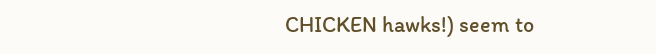CHICKEN hawks!) seem to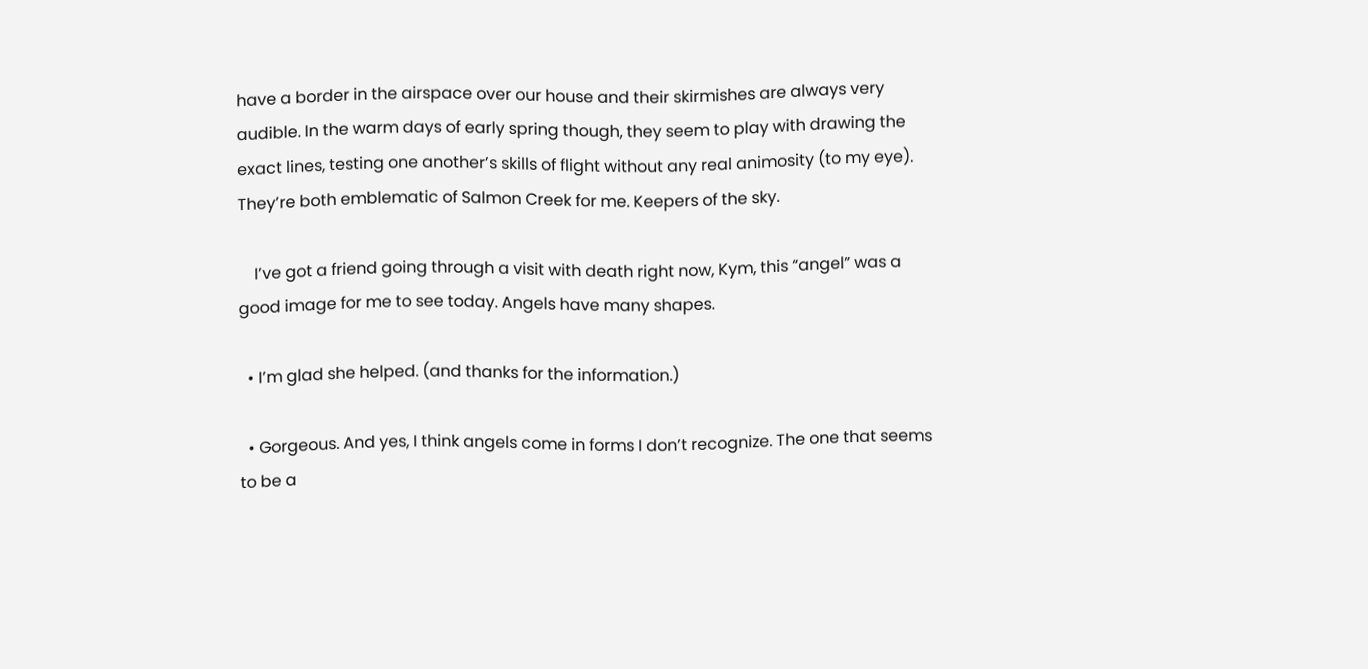have a border in the airspace over our house and their skirmishes are always very audible. In the warm days of early spring though, they seem to play with drawing the exact lines, testing one another’s skills of flight without any real animosity (to my eye). They’re both emblematic of Salmon Creek for me. Keepers of the sky.

    I’ve got a friend going through a visit with death right now, Kym, this “angel” was a good image for me to see today. Angels have many shapes.

  • I’m glad she helped. (and thanks for the information.)

  • Gorgeous. And yes, I think angels come in forms I don’t recognize. The one that seems to be a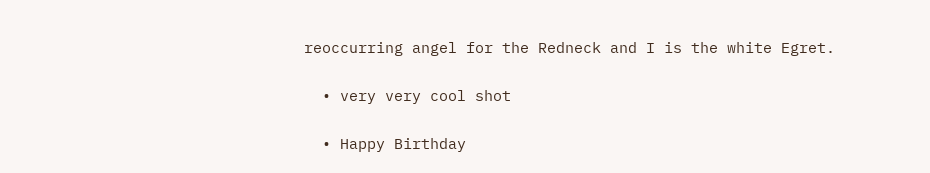reoccurring angel for the Redneck and I is the white Egret.

  • very very cool shot

  • Happy Birthday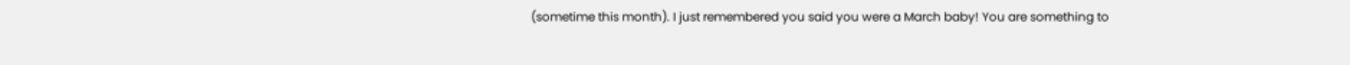(sometime this month). I just remembered you said you were a March baby! You are something to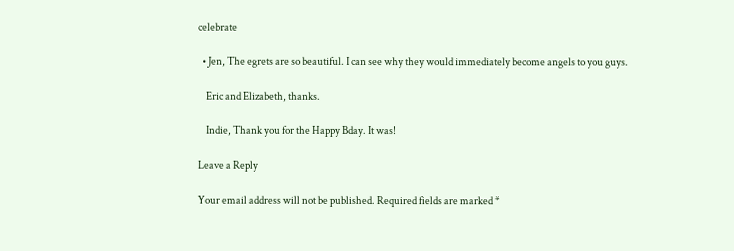celebrate

  • Jen, The egrets are so beautiful. I can see why they would immediately become angels to you guys.

    Eric and Elizabeth, thanks.

    Indie, Thank you for the Happy Bday. It was!

Leave a Reply

Your email address will not be published. Required fields are marked *